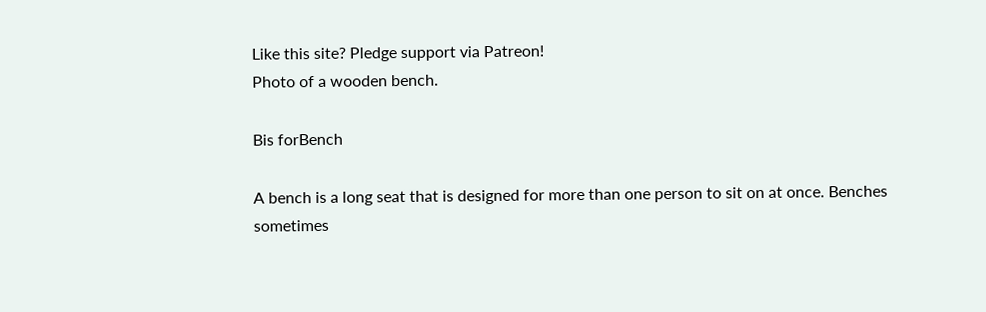Like this site? Pledge support via Patreon!
Photo of a wooden bench.

Bis forBench

A bench is a long seat that is designed for more than one person to sit on at once. Benches sometimes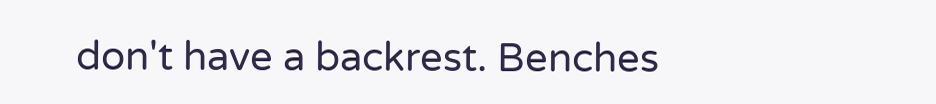don't have a backrest. Benches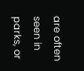are often seen in parks, or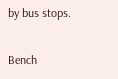by bus stops.

Bench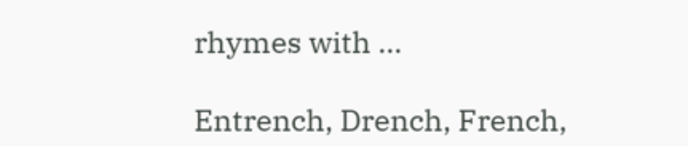rhymes with ...

Entrench, Drench, French,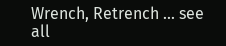Wrench, Retrench ... see all